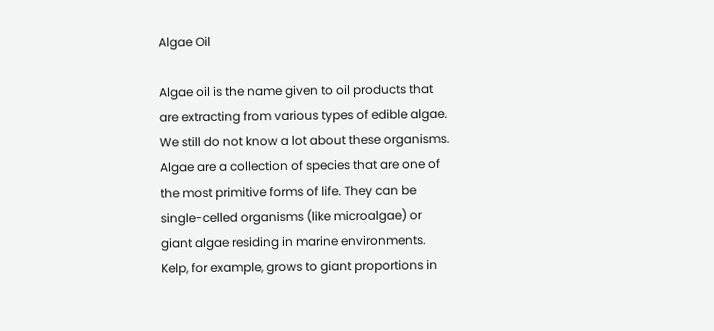Algae Oil

Algae oil is the name given to oil products that are extracting from various types of edible algae. We still do not know a lot about these organisms. Algae are a collection of species that are one of the most primitive forms of life. They can be single-celled organisms (like microalgae) or giant algae residing in marine environments. Kelp, for example, grows to giant proportions in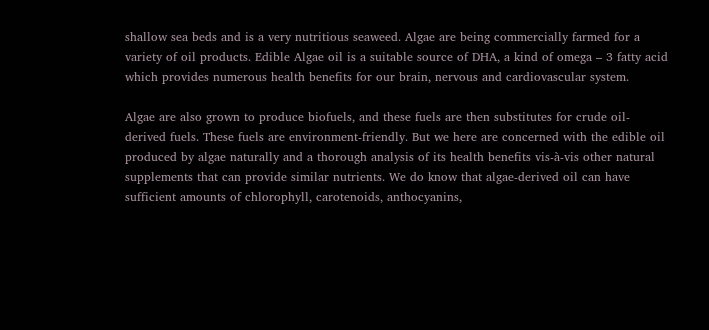shallow sea beds and is a very nutritious seaweed. Algae are being commercially farmed for a variety of oil products. Edible Algae oil is a suitable source of DHA, a kind of omega – 3 fatty acid which provides numerous health benefits for our brain, nervous and cardiovascular system.

Algae are also grown to produce biofuels, and these fuels are then substitutes for crude oil-derived fuels. These fuels are environment-friendly. But we here are concerned with the edible oil produced by algae naturally and a thorough analysis of its health benefits vis-à-vis other natural supplements that can provide similar nutrients. We do know that algae-derived oil can have sufficient amounts of chlorophyll, carotenoids, anthocyanins,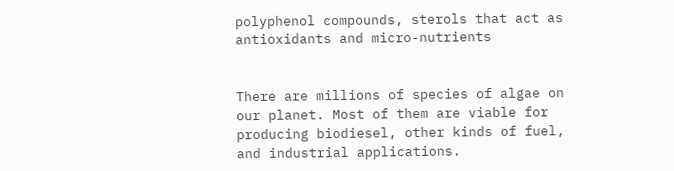polyphenol compounds, sterols that act as antioxidants and micro-nutrients


There are millions of species of algae on our planet. Most of them are viable for producing biodiesel, other kinds of fuel, and industrial applications.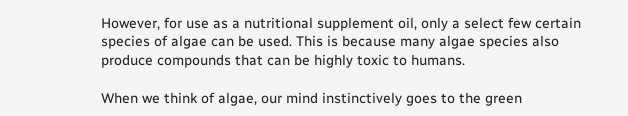However, for use as a nutritional supplement oil, only a select few certain species of algae can be used. This is because many algae species also produce compounds that can be highly toxic to humans.

When we think of algae, our mind instinctively goes to the green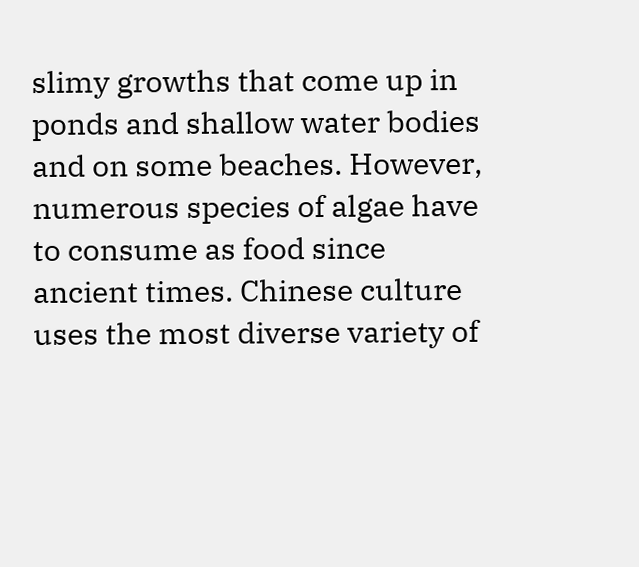slimy growths that come up in ponds and shallow water bodies and on some beaches. However, numerous species of algae have to consume as food since ancient times. Chinese culture uses the most diverse variety of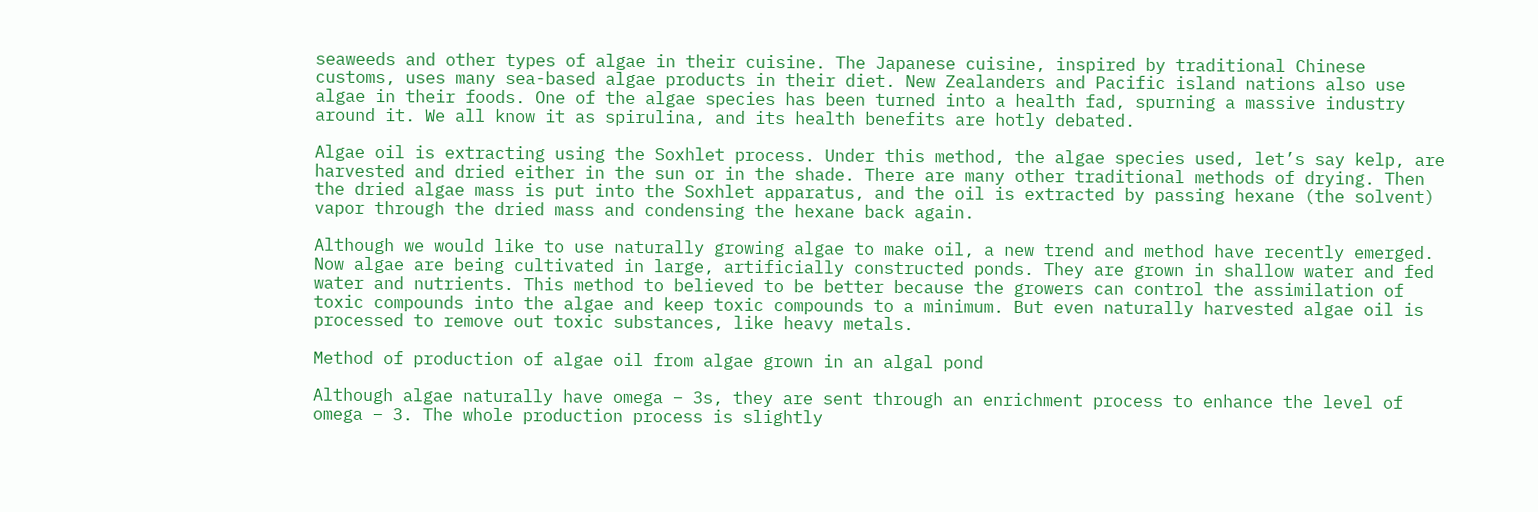seaweeds and other types of algae in their cuisine. The Japanese cuisine, inspired by traditional Chinese customs, uses many sea-based algae products in their diet. New Zealanders and Pacific island nations also use algae in their foods. One of the algae species has been turned into a health fad, spurning a massive industry around it. We all know it as spirulina, and its health benefits are hotly debated.

Algae oil is extracting using the Soxhlet process. Under this method, the algae species used, let’s say kelp, are harvested and dried either in the sun or in the shade. There are many other traditional methods of drying. Then the dried algae mass is put into the Soxhlet apparatus, and the oil is extracted by passing hexane (the solvent) vapor through the dried mass and condensing the hexane back again.

Although we would like to use naturally growing algae to make oil, a new trend and method have recently emerged. Now algae are being cultivated in large, artificially constructed ponds. They are grown in shallow water and fed water and nutrients. This method to believed to be better because the growers can control the assimilation of toxic compounds into the algae and keep toxic compounds to a minimum. But even naturally harvested algae oil is processed to remove out toxic substances, like heavy metals.

Method of production of algae oil from algae grown in an algal pond

Although algae naturally have omega – 3s, they are sent through an enrichment process to enhance the level of omega – 3. The whole production process is slightly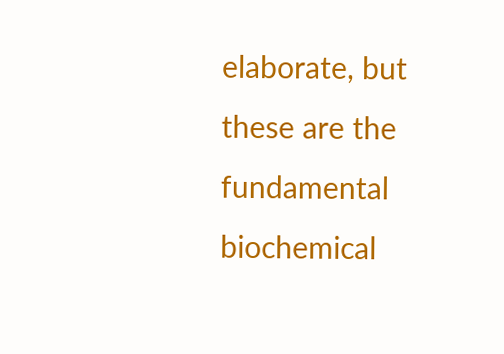elaborate, but these are the fundamental biochemical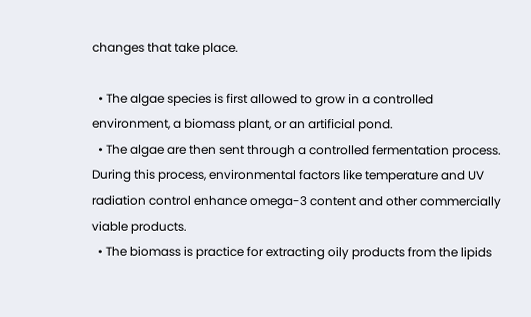changes that take place.

  • The algae species is first allowed to grow in a controlled environment, a biomass plant, or an artificial pond.
  • The algae are then sent through a controlled fermentation process. During this process, environmental factors like temperature and UV radiation control enhance omega-3 content and other commercially viable products.
  • The biomass is practice for extracting oily products from the lipids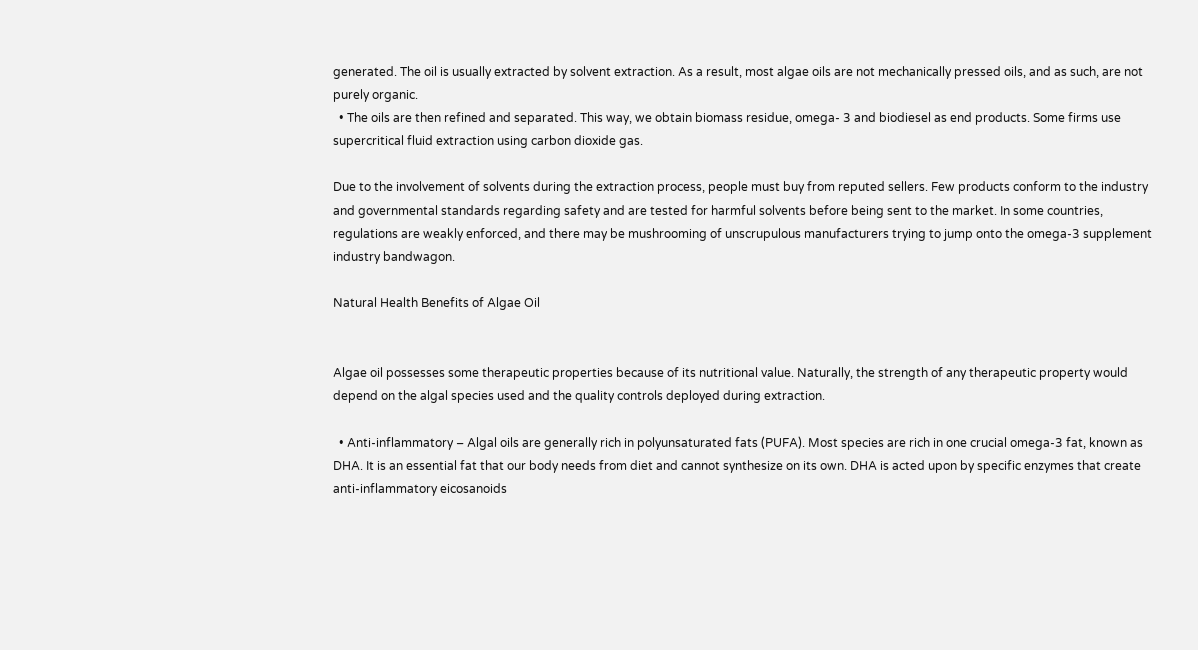generated. The oil is usually extracted by solvent extraction. As a result, most algae oils are not mechanically pressed oils, and as such, are not purely organic.
  • The oils are then refined and separated. This way, we obtain biomass residue, omega- 3 and biodiesel as end products. Some firms use supercritical fluid extraction using carbon dioxide gas.

Due to the involvement of solvents during the extraction process, people must buy from reputed sellers. Few products conform to the industry and governmental standards regarding safety and are tested for harmful solvents before being sent to the market. In some countries, regulations are weakly enforced, and there may be mushrooming of unscrupulous manufacturers trying to jump onto the omega-3 supplement industry bandwagon.

Natural Health Benefits of Algae Oil


Algae oil possesses some therapeutic properties because of its nutritional value. Naturally, the strength of any therapeutic property would depend on the algal species used and the quality controls deployed during extraction.

  • Anti-inflammatory – Algal oils are generally rich in polyunsaturated fats (PUFA). Most species are rich in one crucial omega-3 fat, known as DHA. It is an essential fat that our body needs from diet and cannot synthesize on its own. DHA is acted upon by specific enzymes that create anti-inflammatory eicosanoids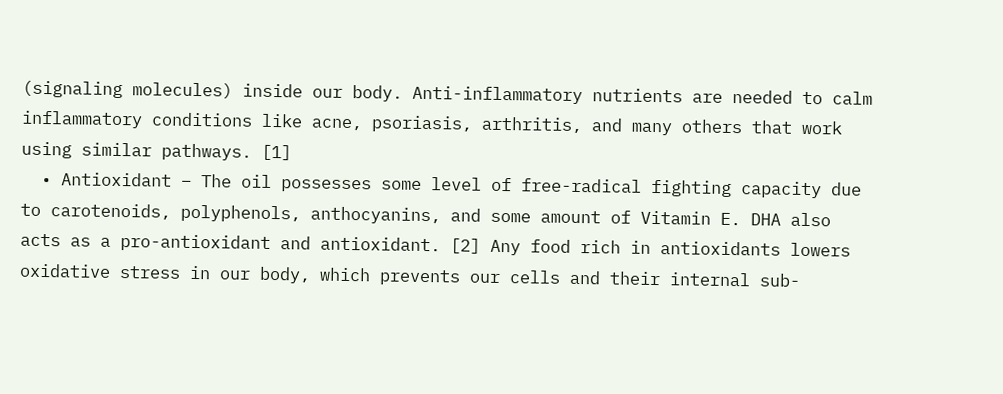(signaling molecules) inside our body. Anti-inflammatory nutrients are needed to calm inflammatory conditions like acne, psoriasis, arthritis, and many others that work using similar pathways. [1]
  • Antioxidant – The oil possesses some level of free-radical fighting capacity due to carotenoids, polyphenols, anthocyanins, and some amount of Vitamin E. DHA also acts as a pro-antioxidant and antioxidant. [2] Any food rich in antioxidants lowers oxidative stress in our body, which prevents our cells and their internal sub-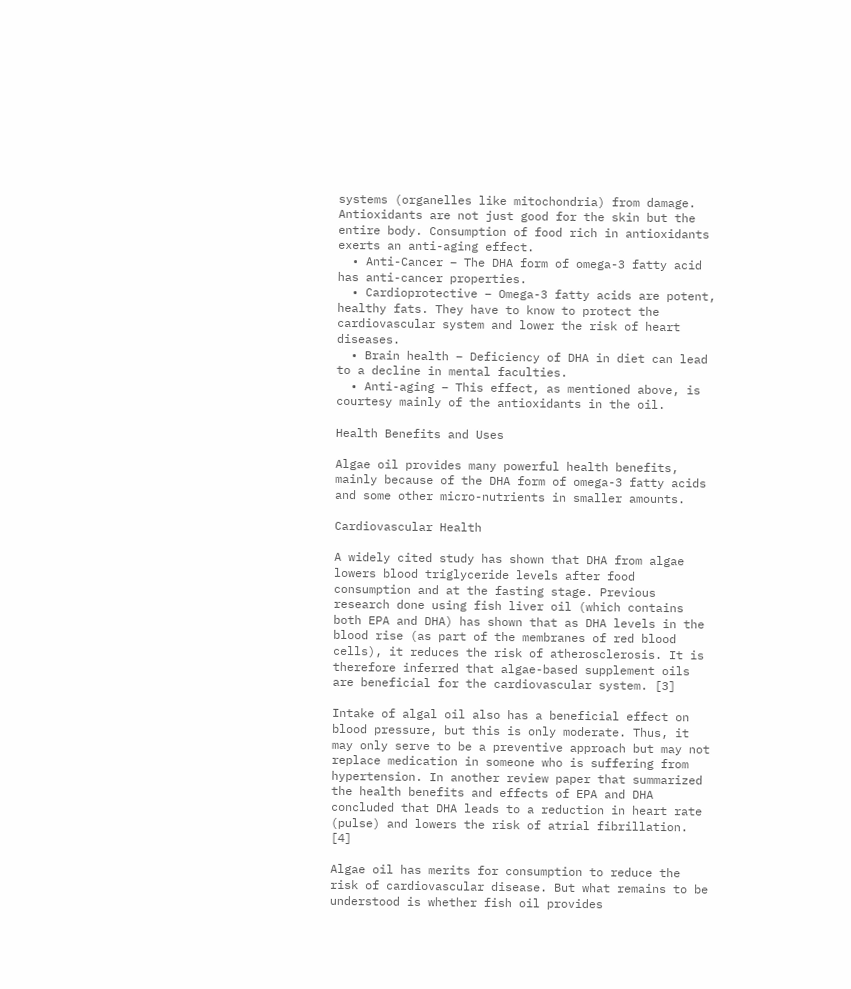systems (organelles like mitochondria) from damage. Antioxidants are not just good for the skin but the entire body. Consumption of food rich in antioxidants exerts an anti-aging effect.
  • Anti-Cancer – The DHA form of omega-3 fatty acid has anti-cancer properties.
  • Cardioprotective – Omega-3 fatty acids are potent, healthy fats. They have to know to protect the cardiovascular system and lower the risk of heart diseases.
  • Brain health – Deficiency of DHA in diet can lead to a decline in mental faculties.
  • Anti-aging – This effect, as mentioned above, is courtesy mainly of the antioxidants in the oil.

Health Benefits and Uses

Algae oil provides many powerful health benefits, mainly because of the DHA form of omega-3 fatty acids and some other micro-nutrients in smaller amounts.

Cardiovascular Health

A widely cited study has shown that DHA from algae lowers blood triglyceride levels after food consumption and at the fasting stage. Previous research done using fish liver oil (which contains both EPA and DHA) has shown that as DHA levels in the blood rise (as part of the membranes of red blood cells), it reduces the risk of atherosclerosis. It is therefore inferred that algae-based supplement oils are beneficial for the cardiovascular system. [3]

Intake of algal oil also has a beneficial effect on blood pressure, but this is only moderate. Thus, it may only serve to be a preventive approach but may not replace medication in someone who is suffering from hypertension. In another review paper that summarized the health benefits and effects of EPA and DHA concluded that DHA leads to a reduction in heart rate (pulse) and lowers the risk of atrial fibrillation. [4]

Algae oil has merits for consumption to reduce the risk of cardiovascular disease. But what remains to be understood is whether fish oil provides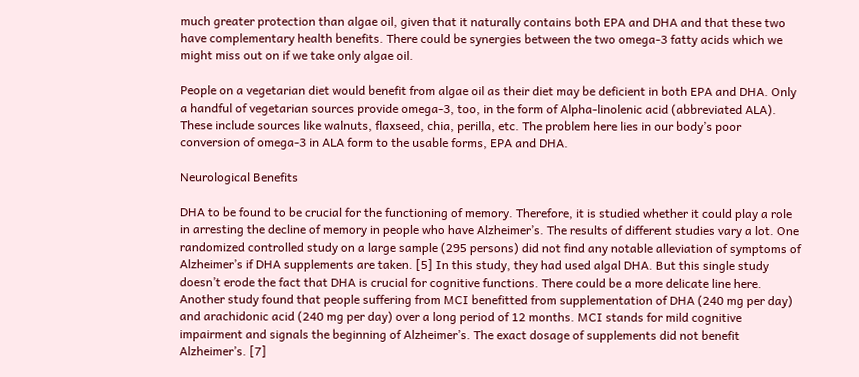much greater protection than algae oil, given that it naturally contains both EPA and DHA and that these two have complementary health benefits. There could be synergies between the two omega-3 fatty acids which we might miss out on if we take only algae oil.

People on a vegetarian diet would benefit from algae oil as their diet may be deficient in both EPA and DHA. Only a handful of vegetarian sources provide omega-3, too, in the form of Alpha-linolenic acid (abbreviated ALA). These include sources like walnuts, flaxseed, chia, perilla, etc. The problem here lies in our body’s poor conversion of omega-3 in ALA form to the usable forms, EPA and DHA.

Neurological Benefits

DHA to be found to be crucial for the functioning of memory. Therefore, it is studied whether it could play a role in arresting the decline of memory in people who have Alzheimer’s. The results of different studies vary a lot. One randomized controlled study on a large sample (295 persons) did not find any notable alleviation of symptoms of Alzheimer’s if DHA supplements are taken. [5] In this study, they had used algal DHA. But this single study doesn’t erode the fact that DHA is crucial for cognitive functions. There could be a more delicate line here. Another study found that people suffering from MCI benefitted from supplementation of DHA (240 mg per day) and arachidonic acid (240 mg per day) over a long period of 12 months. MCI stands for mild cognitive impairment and signals the beginning of Alzheimer’s. The exact dosage of supplements did not benefit Alzheimer’s. [7]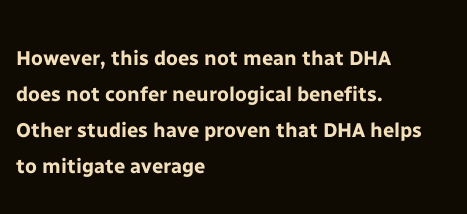However, this does not mean that DHA does not confer neurological benefits. Other studies have proven that DHA helps to mitigate average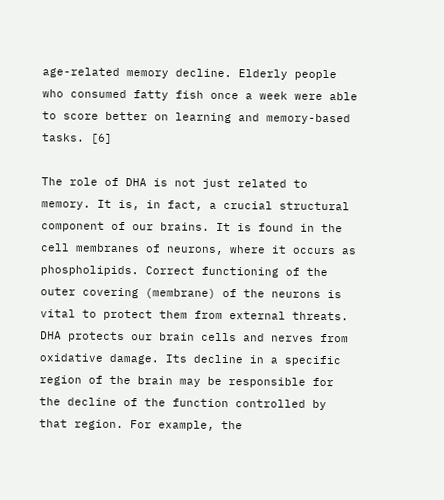age-related memory decline. Elderly people who consumed fatty fish once a week were able to score better on learning and memory-based tasks. [6]

The role of DHA is not just related to memory. It is, in fact, a crucial structural component of our brains. It is found in the cell membranes of neurons, where it occurs as phospholipids. Correct functioning of the outer covering (membrane) of the neurons is vital to protect them from external threats. DHA protects our brain cells and nerves from oxidative damage. Its decline in a specific region of the brain may be responsible for the decline of the function controlled by that region. For example, the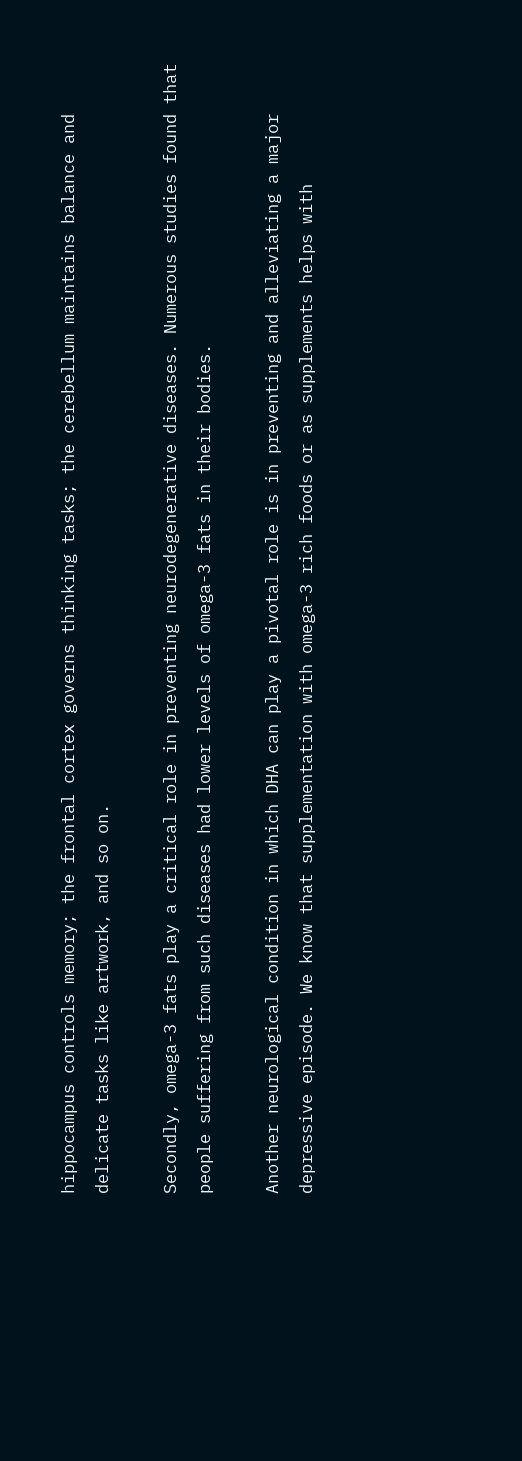hippocampus controls memory; the frontal cortex governs thinking tasks; the cerebellum maintains balance and delicate tasks like artwork, and so on.

Secondly, omega-3 fats play a critical role in preventing neurodegenerative diseases. Numerous studies found that people suffering from such diseases had lower levels of omega-3 fats in their bodies.

Another neurological condition in which DHA can play a pivotal role is in preventing and alleviating a major depressive episode. We know that supplementation with omega-3 rich foods or as supplements helps with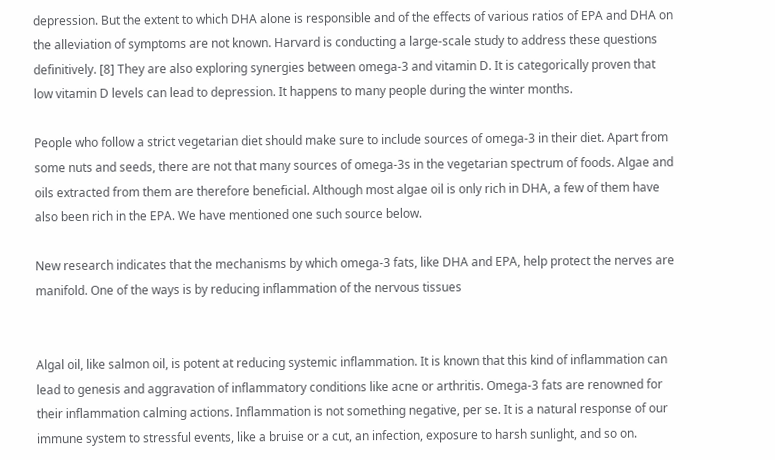depression. But the extent to which DHA alone is responsible and of the effects of various ratios of EPA and DHA on the alleviation of symptoms are not known. Harvard is conducting a large-scale study to address these questions definitively. [8] They are also exploring synergies between omega-3 and vitamin D. It is categorically proven that low vitamin D levels can lead to depression. It happens to many people during the winter months.

People who follow a strict vegetarian diet should make sure to include sources of omega-3 in their diet. Apart from some nuts and seeds, there are not that many sources of omega-3s in the vegetarian spectrum of foods. Algae and oils extracted from them are therefore beneficial. Although most algae oil is only rich in DHA, a few of them have also been rich in the EPA. We have mentioned one such source below.

New research indicates that the mechanisms by which omega-3 fats, like DHA and EPA, help protect the nerves are manifold. One of the ways is by reducing inflammation of the nervous tissues


Algal oil, like salmon oil, is potent at reducing systemic inflammation. It is known that this kind of inflammation can lead to genesis and aggravation of inflammatory conditions like acne or arthritis. Omega-3 fats are renowned for their inflammation calming actions. Inflammation is not something negative, per se. It is a natural response of our immune system to stressful events, like a bruise or a cut, an infection, exposure to harsh sunlight, and so on.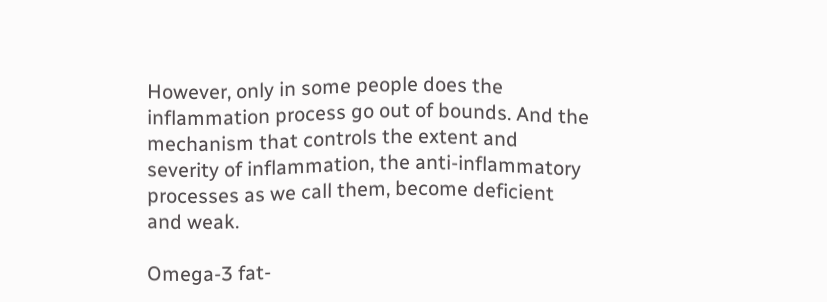However, only in some people does the inflammation process go out of bounds. And the mechanism that controls the extent and severity of inflammation, the anti-inflammatory processes as we call them, become deficient and weak.

Omega-3 fat-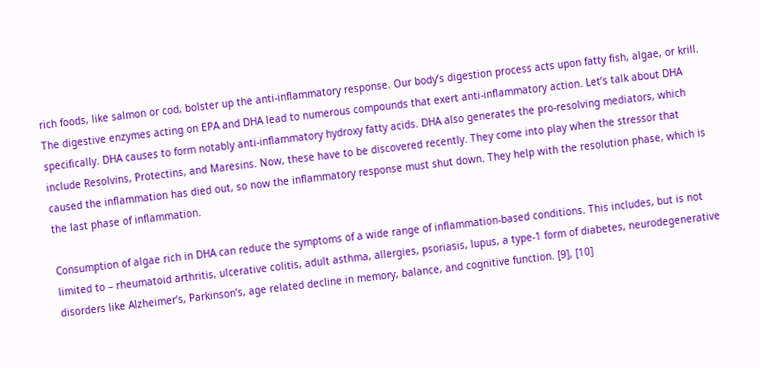rich foods, like salmon or cod, bolster up the anti-inflammatory response. Our body’s digestion process acts upon fatty fish, algae, or krill. The digestive enzymes acting on EPA and DHA lead to numerous compounds that exert anti-inflammatory action. Let’s talk about DHA specifically. DHA causes to form notably anti-inflammatory hydroxy fatty acids. DHA also generates the pro-resolving mediators, which include Resolvins, Protectins, and Maresins. Now, these have to be discovered recently. They come into play when the stressor that caused the inflammation has died out, so now the inflammatory response must shut down. They help with the resolution phase, which is the last phase of inflammation.

Consumption of algae rich in DHA can reduce the symptoms of a wide range of inflammation-based conditions. This includes, but is not limited to – rheumatoid arthritis, ulcerative colitis, adult asthma, allergies, psoriasis, lupus, a type-1 form of diabetes, neurodegenerative disorders like Alzheimer’s, Parkinson’s, age related decline in memory, balance, and cognitive function. [9], [10]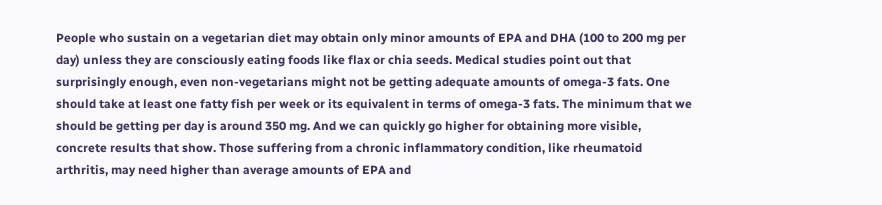People who sustain on a vegetarian diet may obtain only minor amounts of EPA and DHA (100 to 200 mg per day) unless they are consciously eating foods like flax or chia seeds. Medical studies point out that surprisingly enough, even non-vegetarians might not be getting adequate amounts of omega-3 fats. One should take at least one fatty fish per week or its equivalent in terms of omega-3 fats. The minimum that we should be getting per day is around 350 mg. And we can quickly go higher for obtaining more visible, concrete results that show. Those suffering from a chronic inflammatory condition, like rheumatoid arthritis, may need higher than average amounts of EPA and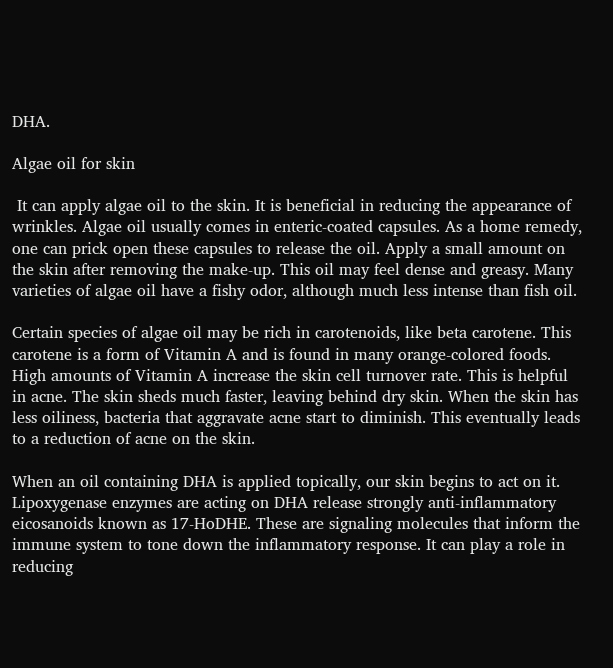DHA.

Algae oil for skin

 It can apply algae oil to the skin. It is beneficial in reducing the appearance of wrinkles. Algae oil usually comes in enteric-coated capsules. As a home remedy, one can prick open these capsules to release the oil. Apply a small amount on the skin after removing the make-up. This oil may feel dense and greasy. Many varieties of algae oil have a fishy odor, although much less intense than fish oil.

Certain species of algae oil may be rich in carotenoids, like beta carotene. This carotene is a form of Vitamin A and is found in many orange-colored foods. High amounts of Vitamin A increase the skin cell turnover rate. This is helpful in acne. The skin sheds much faster, leaving behind dry skin. When the skin has less oiliness, bacteria that aggravate acne start to diminish. This eventually leads to a reduction of acne on the skin.

When an oil containing DHA is applied topically, our skin begins to act on it. Lipoxygenase enzymes are acting on DHA release strongly anti-inflammatory eicosanoids known as 17-HoDHE. These are signaling molecules that inform the immune system to tone down the inflammatory response. It can play a role in reducing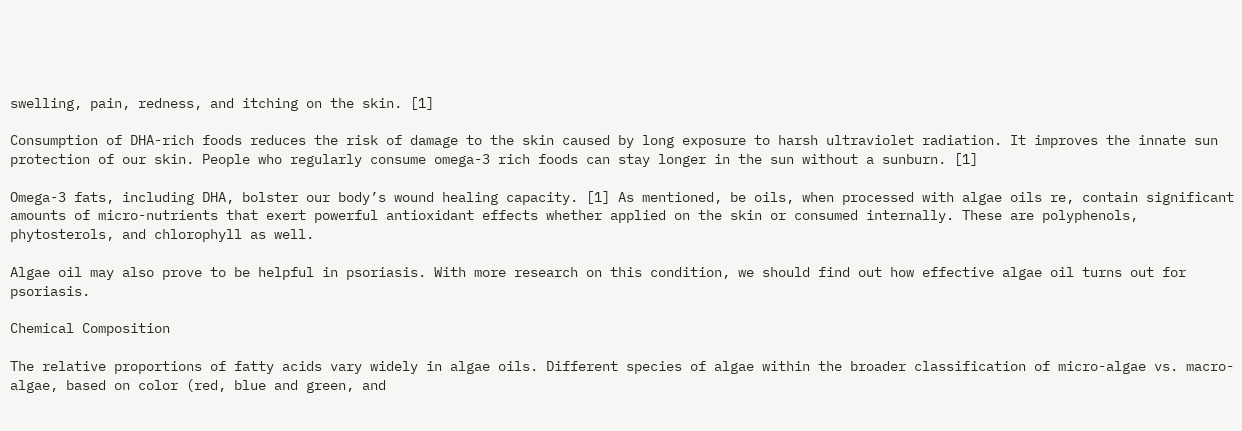swelling, pain, redness, and itching on the skin. [1]

Consumption of DHA-rich foods reduces the risk of damage to the skin caused by long exposure to harsh ultraviolet radiation. It improves the innate sun protection of our skin. People who regularly consume omega-3 rich foods can stay longer in the sun without a sunburn. [1]

Omega-3 fats, including DHA, bolster our body’s wound healing capacity. [1] As mentioned, be oils, when processed with algae oils re, contain significant amounts of micro-nutrients that exert powerful antioxidant effects whether applied on the skin or consumed internally. These are polyphenols, phytosterols, and chlorophyll as well.

Algae oil may also prove to be helpful in psoriasis. With more research on this condition, we should find out how effective algae oil turns out for psoriasis.

Chemical Composition

The relative proportions of fatty acids vary widely in algae oils. Different species of algae within the broader classification of micro-algae vs. macro-algae, based on color (red, blue and green, and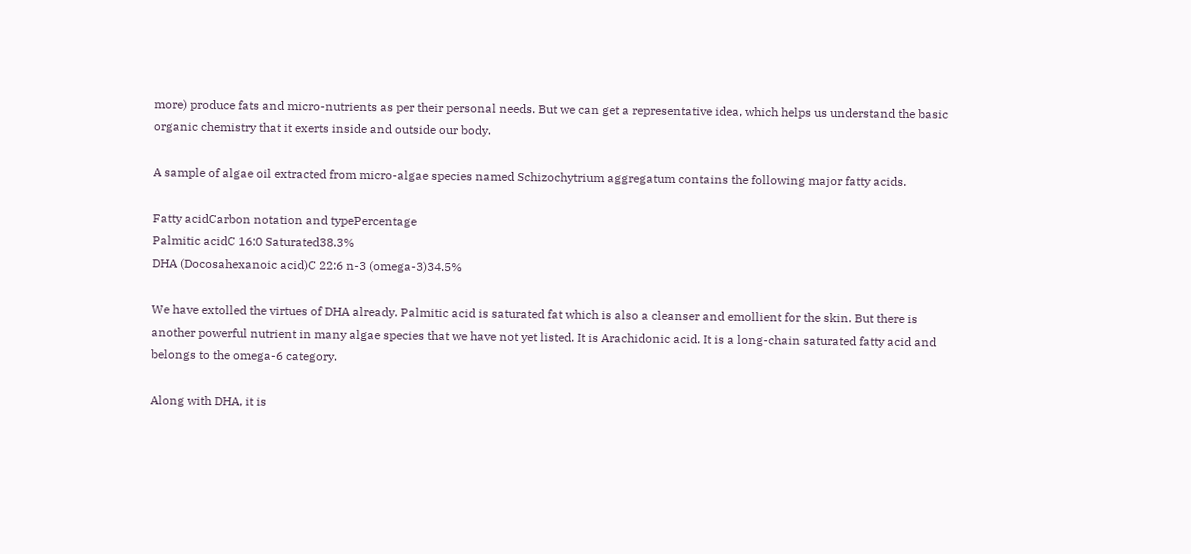more) produce fats and micro-nutrients as per their personal needs. But we can get a representative idea, which helps us understand the basic organic chemistry that it exerts inside and outside our body.

A sample of algae oil extracted from micro-algae species named Schizochytrium aggregatum contains the following major fatty acids.

Fatty acidCarbon notation and typePercentage
Palmitic acidC 16:0 Saturated38.3%
DHA (Docosahexanoic acid)C 22:6 n-3 (omega-3)34.5%

We have extolled the virtues of DHA already. Palmitic acid is saturated fat which is also a cleanser and emollient for the skin. But there is another powerful nutrient in many algae species that we have not yet listed. It is Arachidonic acid. It is a long-chain saturated fatty acid and belongs to the omega-6 category.

Along with DHA, it is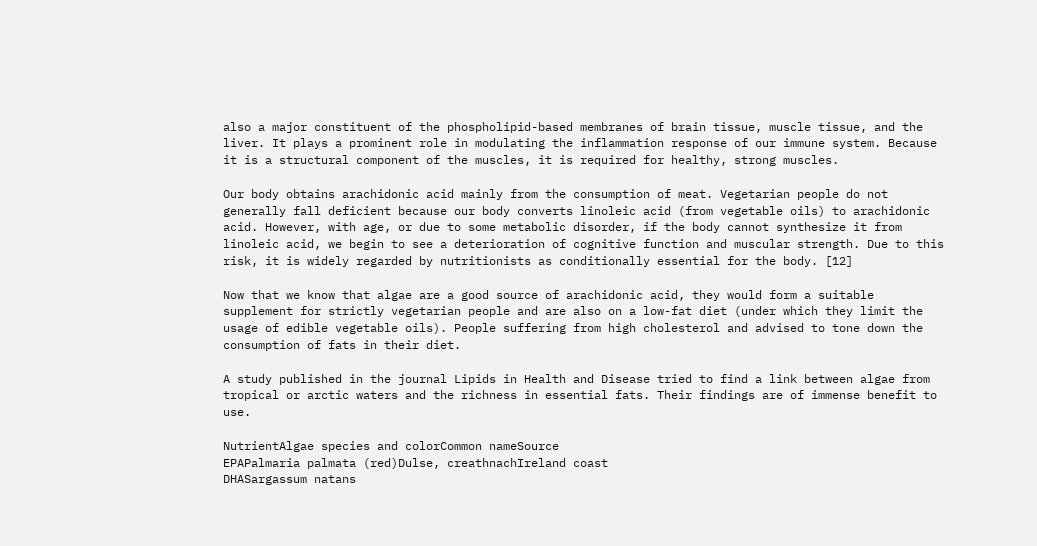also a major constituent of the phospholipid-based membranes of brain tissue, muscle tissue, and the liver. It plays a prominent role in modulating the inflammation response of our immune system. Because it is a structural component of the muscles, it is required for healthy, strong muscles.

Our body obtains arachidonic acid mainly from the consumption of meat. Vegetarian people do not generally fall deficient because our body converts linoleic acid (from vegetable oils) to arachidonic acid. However, with age, or due to some metabolic disorder, if the body cannot synthesize it from linoleic acid, we begin to see a deterioration of cognitive function and muscular strength. Due to this risk, it is widely regarded by nutritionists as conditionally essential for the body. [12]

Now that we know that algae are a good source of arachidonic acid, they would form a suitable supplement for strictly vegetarian people and are also on a low-fat diet (under which they limit the usage of edible vegetable oils). People suffering from high cholesterol and advised to tone down the consumption of fats in their diet.

A study published in the journal Lipids in Health and Disease tried to find a link between algae from tropical or arctic waters and the richness in essential fats. Their findings are of immense benefit to use.

NutrientAlgae species and colorCommon nameSource
EPAPalmaria palmata (red)Dulse, creathnachIreland coast
DHASargassum natans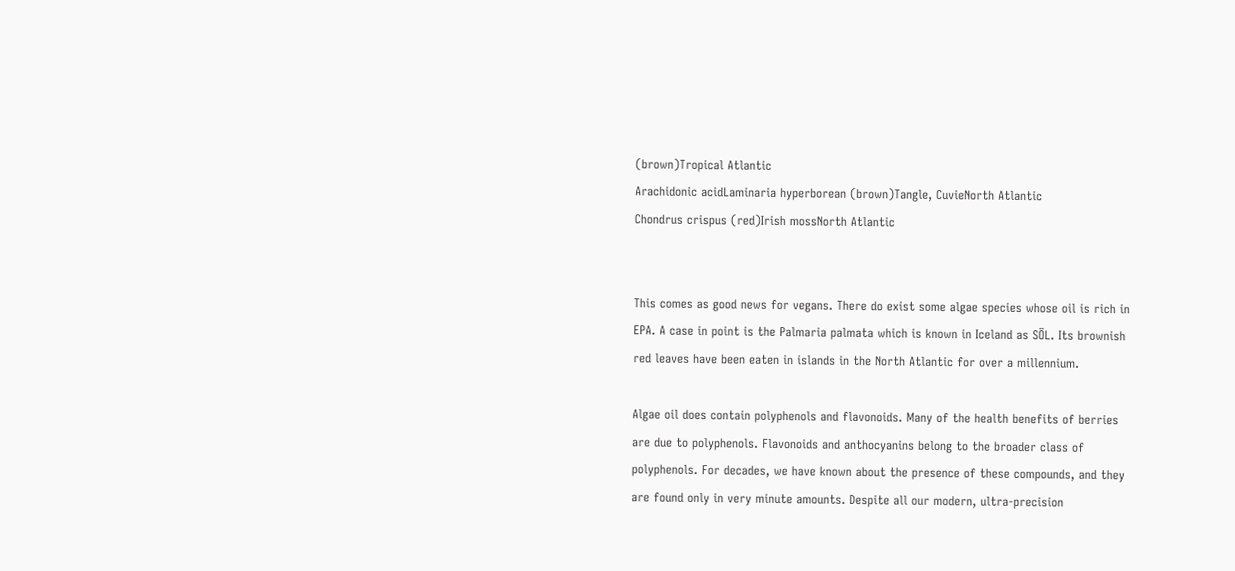(brown)Tropical Atlantic
Arachidonic acidLaminaria hyperborean (brown)Tangle, CuvieNorth Atlantic
Chondrus crispus (red)Irish mossNorth Atlantic


This comes as good news for vegans. There do exist some algae species whose oil is rich in EPA. A case in point is the Palmaria palmata which is known in Iceland as SÖL. Its brownish red leaves have been eaten in islands in the North Atlantic for over a millennium.

Algae oil does contain polyphenols and flavonoids. Many of the health benefits of berries are due to polyphenols. Flavonoids and anthocyanins belong to the broader class of polyphenols. For decades, we have known about the presence of these compounds, and they are found only in very minute amounts. Despite all our modern, ultra-precision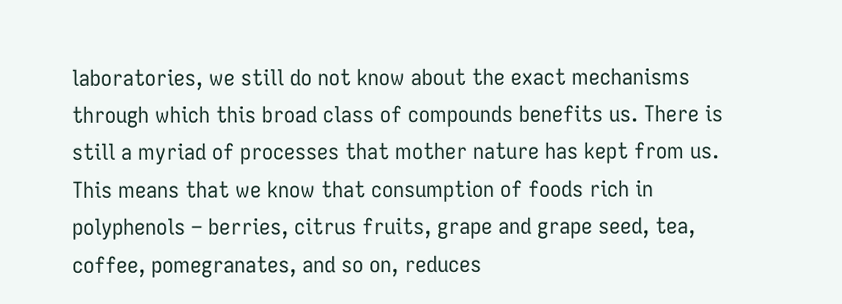laboratories, we still do not know about the exact mechanisms through which this broad class of compounds benefits us. There is still a myriad of processes that mother nature has kept from us. This means that we know that consumption of foods rich in polyphenols – berries, citrus fruits, grape and grape seed, tea, coffee, pomegranates, and so on, reduces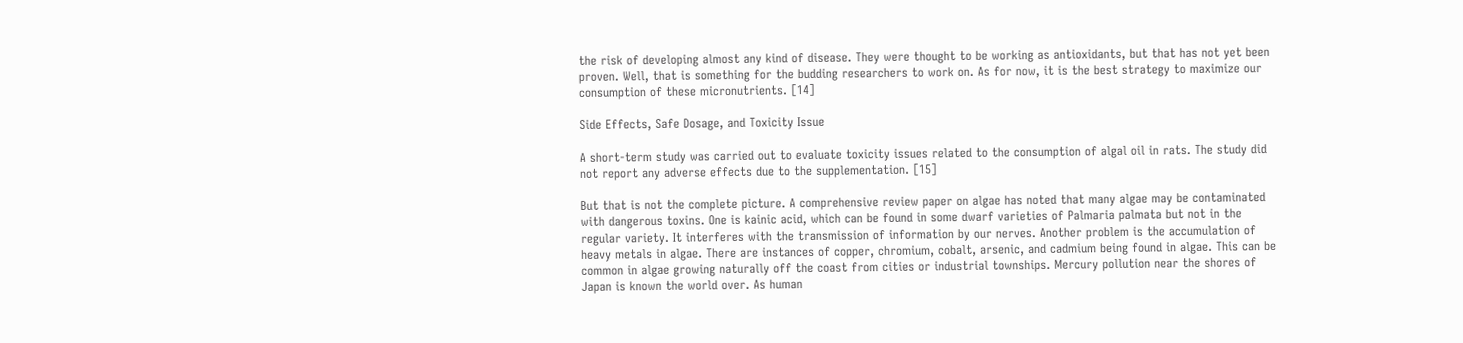the risk of developing almost any kind of disease. They were thought to be working as antioxidants, but that has not yet been proven. Well, that is something for the budding researchers to work on. As for now, it is the best strategy to maximize our consumption of these micronutrients. [14]

Side Effects, Safe Dosage, and Toxicity Issue

A short-term study was carried out to evaluate toxicity issues related to the consumption of algal oil in rats. The study did not report any adverse effects due to the supplementation. [15]

But that is not the complete picture. A comprehensive review paper on algae has noted that many algae may be contaminated with dangerous toxins. One is kainic acid, which can be found in some dwarf varieties of Palmaria palmata but not in the regular variety. It interferes with the transmission of information by our nerves. Another problem is the accumulation of heavy metals in algae. There are instances of copper, chromium, cobalt, arsenic, and cadmium being found in algae. This can be common in algae growing naturally off the coast from cities or industrial townships. Mercury pollution near the shores of Japan is known the world over. As human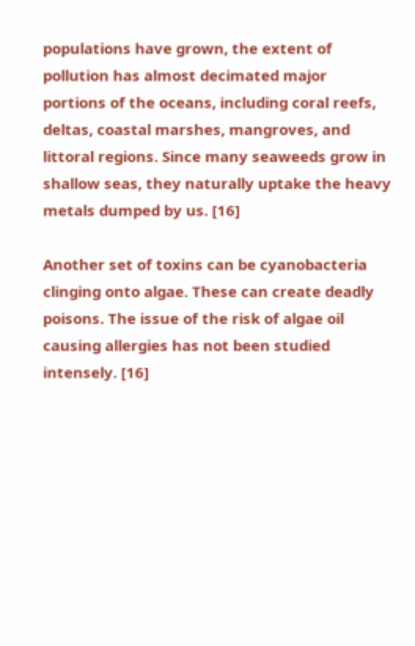populations have grown, the extent of pollution has almost decimated major portions of the oceans, including coral reefs, deltas, coastal marshes, mangroves, and littoral regions. Since many seaweeds grow in shallow seas, they naturally uptake the heavy metals dumped by us. [16]

Another set of toxins can be cyanobacteria clinging onto algae. These can create deadly poisons. The issue of the risk of algae oil causing allergies has not been studied intensely. [16]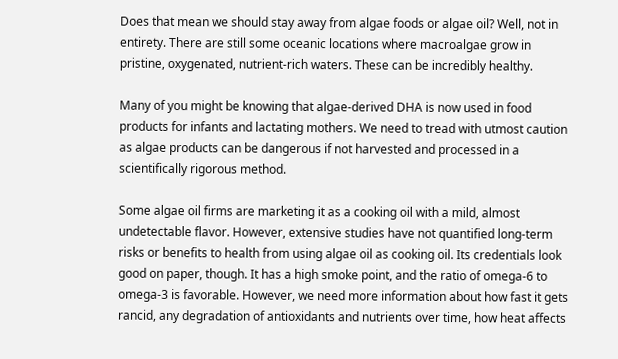Does that mean we should stay away from algae foods or algae oil? Well, not in entirety. There are still some oceanic locations where macroalgae grow in pristine, oxygenated, nutrient-rich waters. These can be incredibly healthy.

Many of you might be knowing that algae-derived DHA is now used in food products for infants and lactating mothers. We need to tread with utmost caution as algae products can be dangerous if not harvested and processed in a scientifically rigorous method.

Some algae oil firms are marketing it as a cooking oil with a mild, almost undetectable flavor. However, extensive studies have not quantified long-term risks or benefits to health from using algae oil as cooking oil. Its credentials look good on paper, though. It has a high smoke point, and the ratio of omega-6 to omega-3 is favorable. However, we need more information about how fast it gets rancid, any degradation of antioxidants and nutrients over time, how heat affects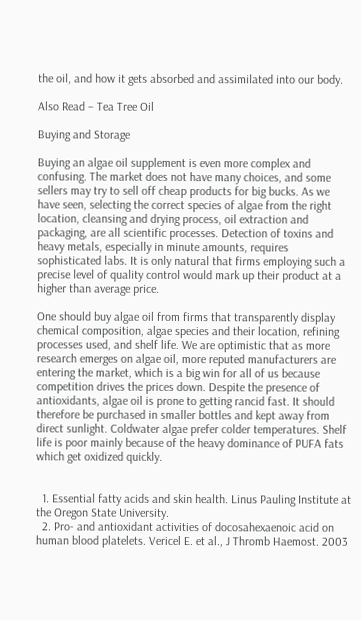the oil, and how it gets absorbed and assimilated into our body.

Also Read – Tea Tree Oil

Buying and Storage

Buying an algae oil supplement is even more complex and confusing. The market does not have many choices, and some sellers may try to sell off cheap products for big bucks. As we have seen, selecting the correct species of algae from the right location, cleansing and drying process, oil extraction and packaging, are all scientific processes. Detection of toxins and heavy metals, especially in minute amounts, requires sophisticated labs. It is only natural that firms employing such a precise level of quality control would mark up their product at a higher than average price.

One should buy algae oil from firms that transparently display chemical composition, algae species and their location, refining processes used, and shelf life. We are optimistic that as more research emerges on algae oil, more reputed manufacturers are entering the market, which is a big win for all of us because competition drives the prices down. Despite the presence of antioxidants, algae oil is prone to getting rancid fast. It should therefore be purchased in smaller bottles and kept away from direct sunlight. Coldwater algae prefer colder temperatures. Shelf life is poor mainly because of the heavy dominance of PUFA fats which get oxidized quickly.


  1. Essential fatty acids and skin health. Linus Pauling Institute at the Oregon State University.
  2. Pro- and antioxidant activities of docosahexaenoic acid on human blood platelets. Vericel E. et al., J Thromb Haemost. 2003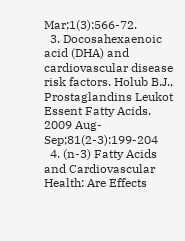Mar;1(3):566-72.
  3. Docosahexaenoic acid (DHA) and cardiovascular disease risk factors. Holub B.J., Prostaglandins Leukot Essent Fatty Acids. 2009 Aug-Sep;81(2-3):199-204
  4. (n-3) Fatty Acids and Cardiovascular Health: Are Effects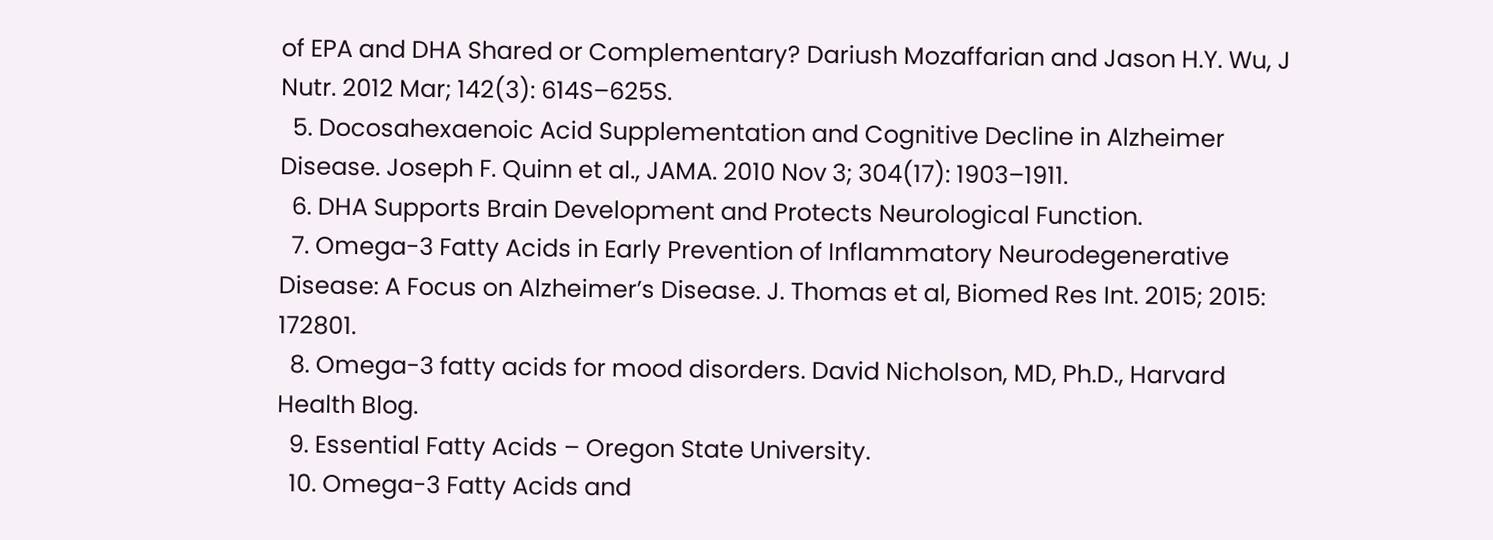of EPA and DHA Shared or Complementary? Dariush Mozaffarian and Jason H.Y. Wu, J Nutr. 2012 Mar; 142(3): 614S–625S.
  5. Docosahexaenoic Acid Supplementation and Cognitive Decline in Alzheimer Disease. Joseph F. Quinn et al., JAMA. 2010 Nov 3; 304(17): 1903–1911.
  6. DHA Supports Brain Development and Protects Neurological Function.
  7. Omega-3 Fatty Acids in Early Prevention of Inflammatory Neurodegenerative Disease: A Focus on Alzheimer’s Disease. J. Thomas et al, Biomed Res Int. 2015; 2015: 172801.
  8. Omega-3 fatty acids for mood disorders. David Nicholson, MD, Ph.D., Harvard Health Blog.
  9. Essential Fatty Acids – Oregon State University.
  10. Omega-3 Fatty Acids and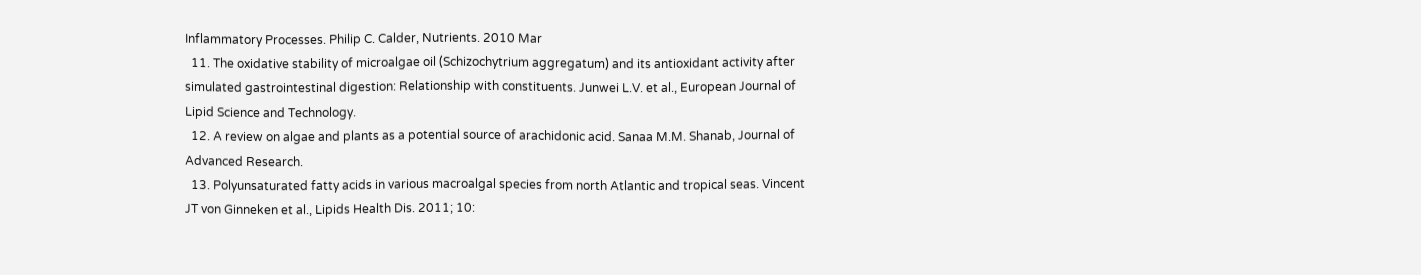Inflammatory Processes. Philip C. Calder, Nutrients. 2010 Mar
  11. The oxidative stability of microalgae oil (Schizochytrium aggregatum) and its antioxidant activity after simulated gastrointestinal digestion: Relationship with constituents. Junwei L.V. et al., European Journal of Lipid Science and Technology.
  12. A review on algae and plants as a potential source of arachidonic acid. Sanaa M.M. Shanab, Journal of Advanced Research.
  13. Polyunsaturated fatty acids in various macroalgal species from north Atlantic and tropical seas. Vincent JT von Ginneken et al., Lipids Health Dis. 2011; 10: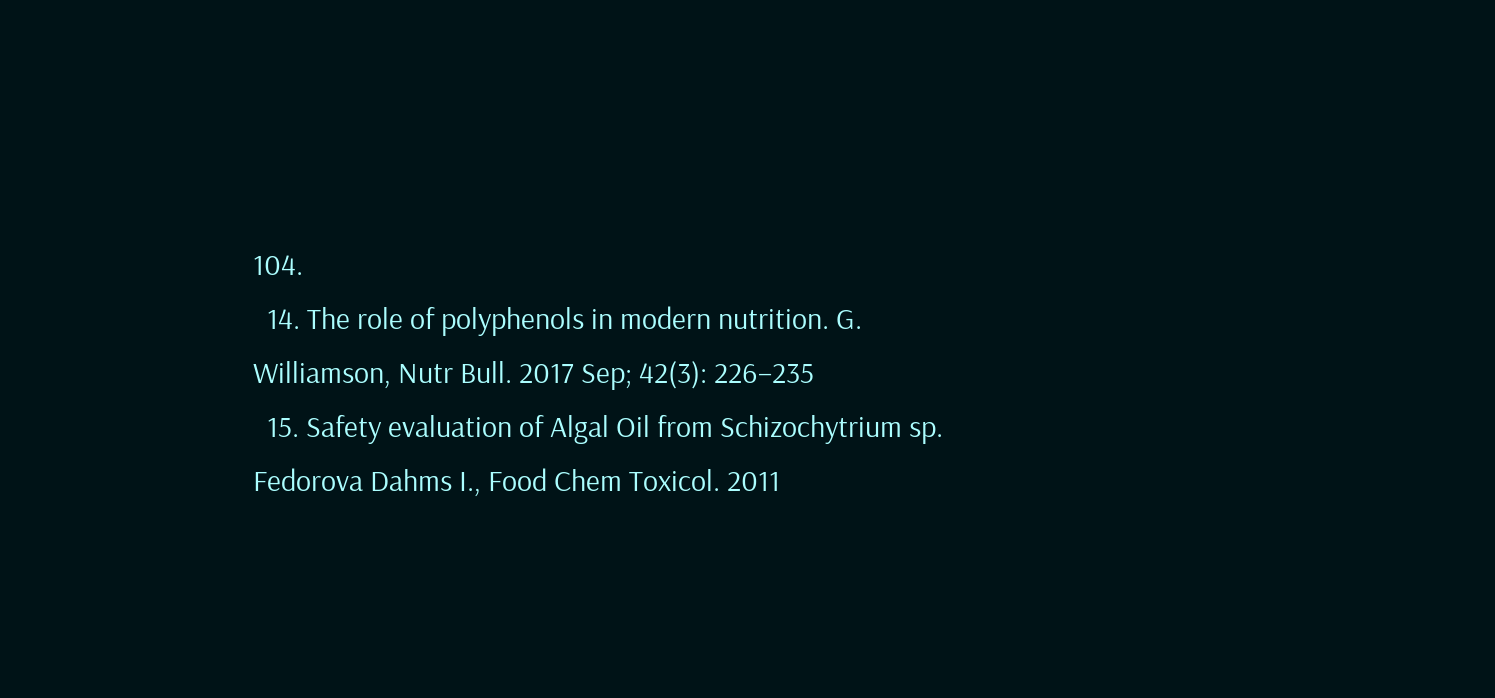104.
  14. The role of polyphenols in modern nutrition. G. Williamson, Nutr Bull. 2017 Sep; 42(3): 226–235
  15. Safety evaluation of Algal Oil from Schizochytrium sp. Fedorova Dahms I., Food Chem Toxicol. 2011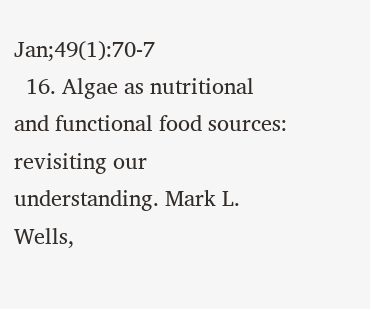Jan;49(1):70-7
  16. Algae as nutritional and functional food sources: revisiting our understanding. Mark L. Wells,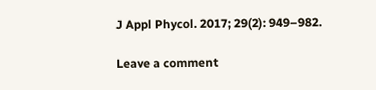J Appl Phycol. 2017; 29(2): 949–982.

Leave a comment